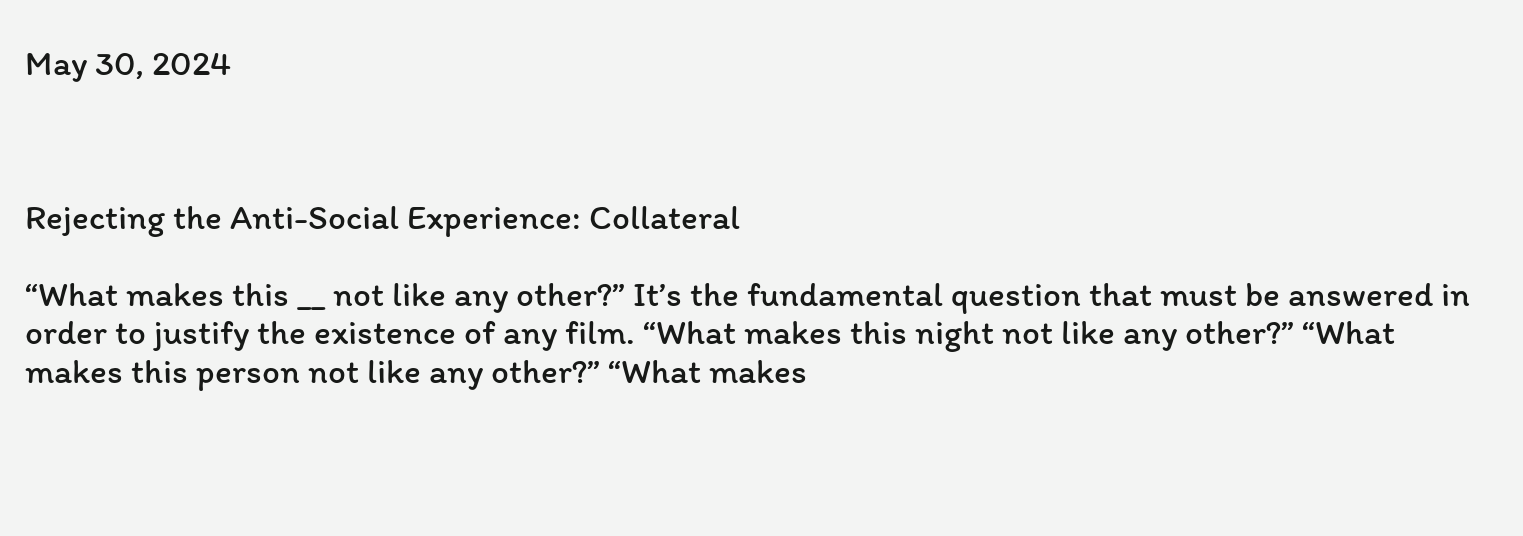May 30, 2024



Rejecting the Anti-Social Experience: Collateral

“What makes this __ not like any other?” It’s the fundamental question that must be answered in order to justify the existence of any film. “What makes this night not like any other?” “What makes this person not like any other?” “What makes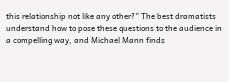this relationship not like any other?” The best dramatists understand how to pose these questions to the audience in a compelling way, and Michael Mann finds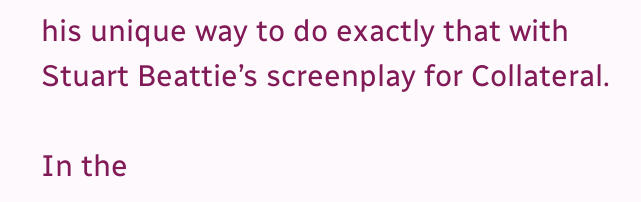his unique way to do exactly that with Stuart Beattie’s screenplay for Collateral.

In the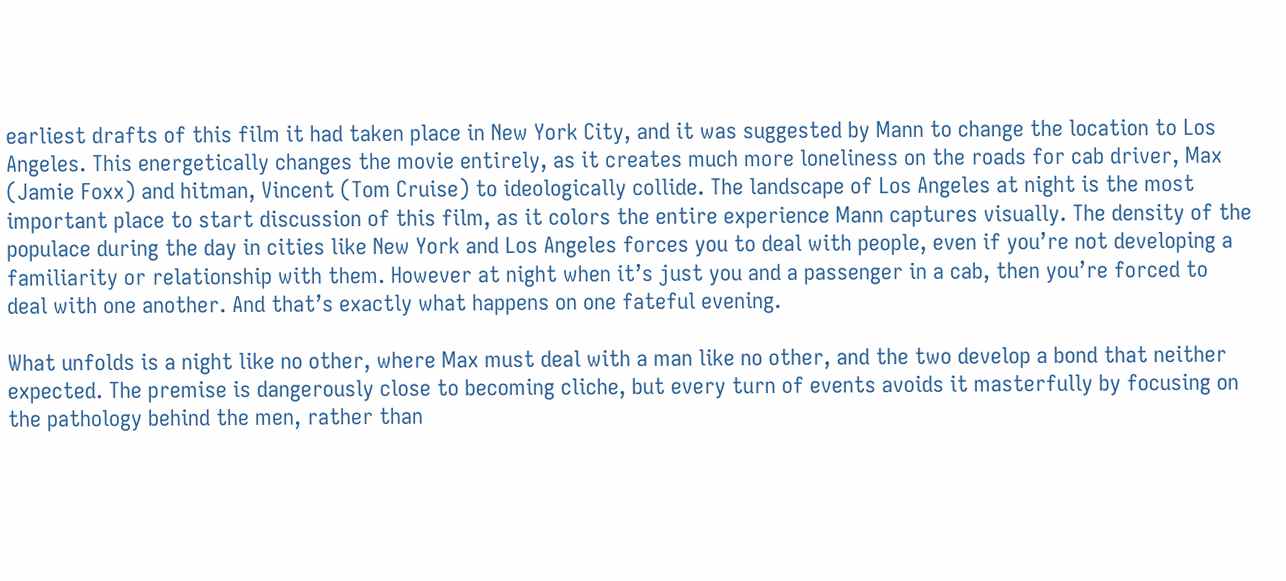earliest drafts of this film it had taken place in New York City, and it was suggested by Mann to change the location to Los Angeles. This energetically changes the movie entirely, as it creates much more loneliness on the roads for cab driver, Max (Jamie Foxx) and hitman, Vincent (Tom Cruise) to ideologically collide. The landscape of Los Angeles at night is the most important place to start discussion of this film, as it colors the entire experience Mann captures visually. The density of the populace during the day in cities like New York and Los Angeles forces you to deal with people, even if you’re not developing a familiarity or relationship with them. However at night when it’s just you and a passenger in a cab, then you’re forced to deal with one another. And that’s exactly what happens on one fateful evening.

What unfolds is a night like no other, where Max must deal with a man like no other, and the two develop a bond that neither expected. The premise is dangerously close to becoming cliche, but every turn of events avoids it masterfully by focusing on the pathology behind the men, rather than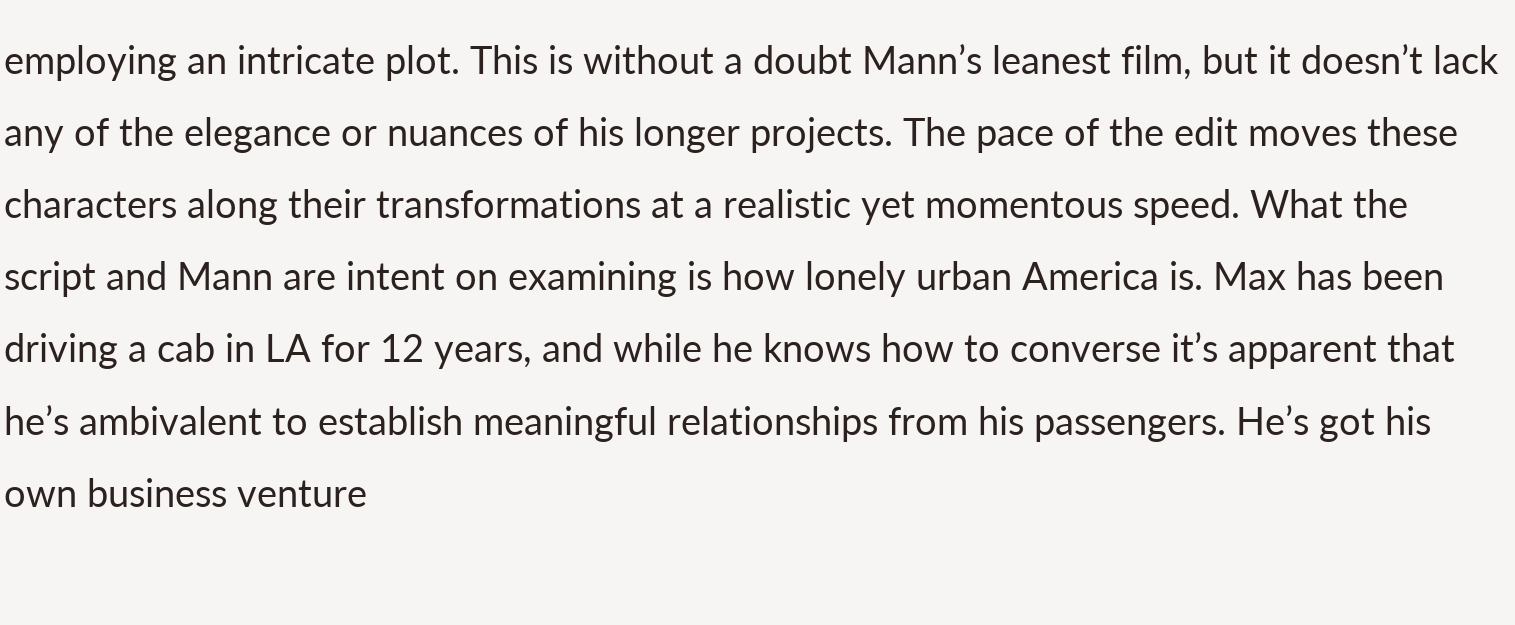employing an intricate plot. This is without a doubt Mann’s leanest film, but it doesn’t lack any of the elegance or nuances of his longer projects. The pace of the edit moves these characters along their transformations at a realistic yet momentous speed. What the script and Mann are intent on examining is how lonely urban America is. Max has been driving a cab in LA for 12 years, and while he knows how to converse it’s apparent that he’s ambivalent to establish meaningful relationships from his passengers. He’s got his own business venture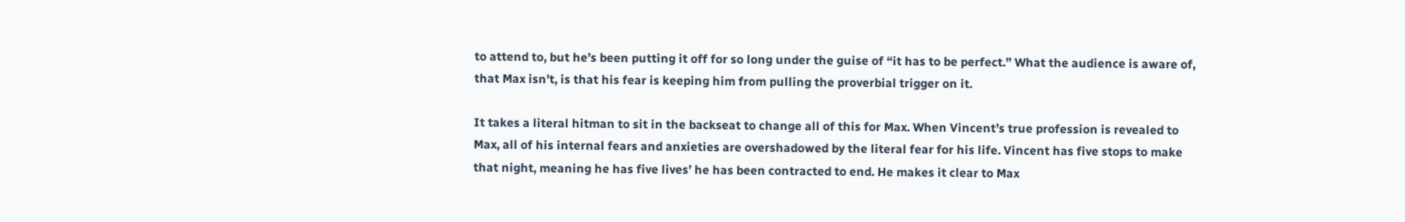to attend to, but he’s been putting it off for so long under the guise of “it has to be perfect.” What the audience is aware of, that Max isn’t, is that his fear is keeping him from pulling the proverbial trigger on it.

It takes a literal hitman to sit in the backseat to change all of this for Max. When Vincent’s true profession is revealed to Max, all of his internal fears and anxieties are overshadowed by the literal fear for his life. Vincent has five stops to make that night, meaning he has five lives’ he has been contracted to end. He makes it clear to Max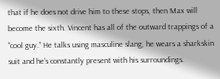that if he does not drive him to these stops, then Max will become the sixth. Vincent has all of the outward trappings of a “cool guy.” He talks using masculine slang, he wears a sharkskin suit and he’s constantly present with his surroundings.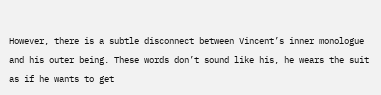However, there is a subtle disconnect between Vincent’s inner monologue and his outer being. These words don’t sound like his, he wears the suit as if he wants to get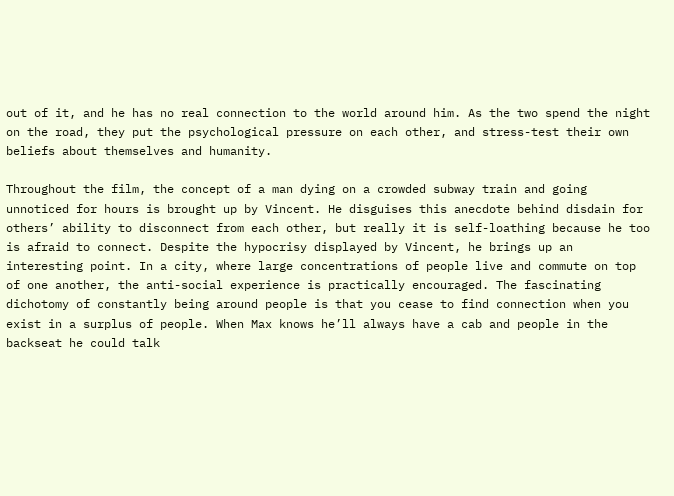out of it, and he has no real connection to the world around him. As the two spend the night on the road, they put the psychological pressure on each other, and stress-test their own beliefs about themselves and humanity.

Throughout the film, the concept of a man dying on a crowded subway train and going unnoticed for hours is brought up by Vincent. He disguises this anecdote behind disdain for others’ ability to disconnect from each other, but really it is self-loathing because he too is afraid to connect. Despite the hypocrisy displayed by Vincent, he brings up an interesting point. In a city, where large concentrations of people live and commute on top of one another, the anti-social experience is practically encouraged. The fascinating dichotomy of constantly being around people is that you cease to find connection when you exist in a surplus of people. When Max knows he’ll always have a cab and people in the backseat he could talk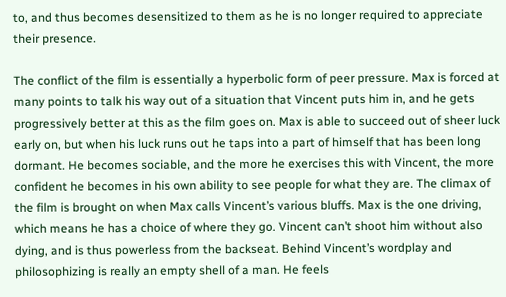to, and thus becomes desensitized to them as he is no longer required to appreciate their presence.

The conflict of the film is essentially a hyperbolic form of peer pressure. Max is forced at many points to talk his way out of a situation that Vincent puts him in, and he gets progressively better at this as the film goes on. Max is able to succeed out of sheer luck early on, but when his luck runs out he taps into a part of himself that has been long dormant. He becomes sociable, and the more he exercises this with Vincent, the more confident he becomes in his own ability to see people for what they are. The climax of the film is brought on when Max calls Vincent’s various bluffs. Max is the one driving, which means he has a choice of where they go. Vincent can’t shoot him without also dying, and is thus powerless from the backseat. Behind Vincent’s wordplay and philosophizing is really an empty shell of a man. He feels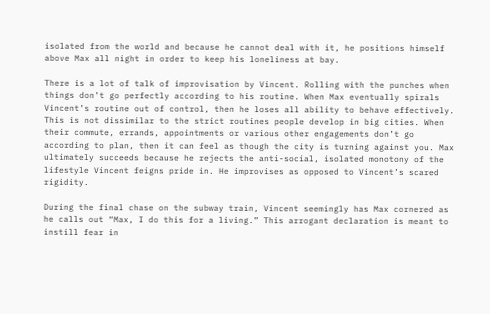isolated from the world and because he cannot deal with it, he positions himself above Max all night in order to keep his loneliness at bay.

There is a lot of talk of improvisation by Vincent. Rolling with the punches when things don’t go perfectly according to his routine. When Max eventually spirals Vincent’s routine out of control, then he loses all ability to behave effectively. This is not dissimilar to the strict routines people develop in big cities. When their commute, errands, appointments or various other engagements don’t go according to plan, then it can feel as though the city is turning against you. Max ultimately succeeds because he rejects the anti-social, isolated monotony of the lifestyle Vincent feigns pride in. He improvises as opposed to Vincent’s scared rigidity.

During the final chase on the subway train, Vincent seemingly has Max cornered as he calls out “Max, I do this for a living.” This arrogant declaration is meant to instill fear in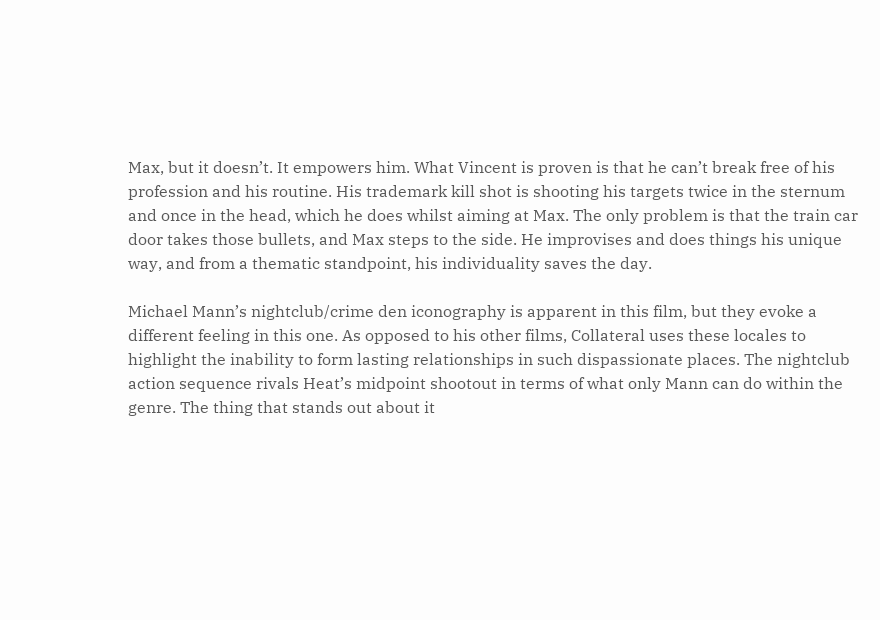Max, but it doesn’t. It empowers him. What Vincent is proven is that he can’t break free of his profession and his routine. His trademark kill shot is shooting his targets twice in the sternum and once in the head, which he does whilst aiming at Max. The only problem is that the train car door takes those bullets, and Max steps to the side. He improvises and does things his unique way, and from a thematic standpoint, his individuality saves the day.

Michael Mann’s nightclub/crime den iconography is apparent in this film, but they evoke a different feeling in this one. As opposed to his other films, Collateral uses these locales to highlight the inability to form lasting relationships in such dispassionate places. The nightclub action sequence rivals Heat’s midpoint shootout in terms of what only Mann can do within the genre. The thing that stands out about it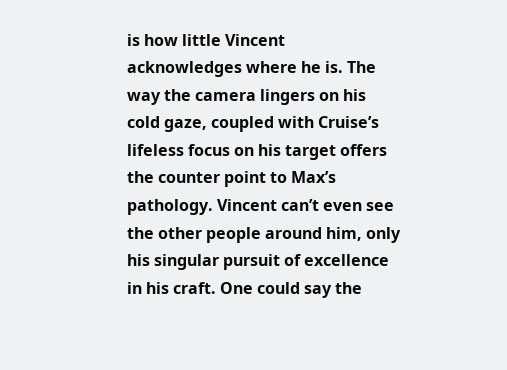is how little Vincent acknowledges where he is. The way the camera lingers on his cold gaze, coupled with Cruise’s lifeless focus on his target offers the counter point to Max’s pathology. Vincent can’t even see the other people around him, only his singular pursuit of excellence in his craft. One could say the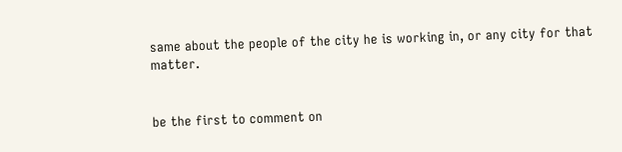same about the people of the city he is working in, or any city for that matter.


be the first to comment on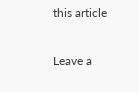this article

Leave a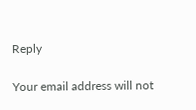Reply

Your email address will not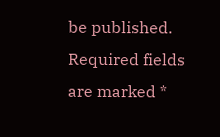be published. Required fields are marked *